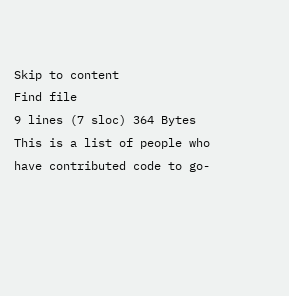Skip to content
Find file
9 lines (7 sloc) 364 Bytes
This is a list of people who have contributed code to go-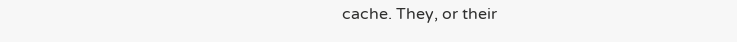cache. They, or their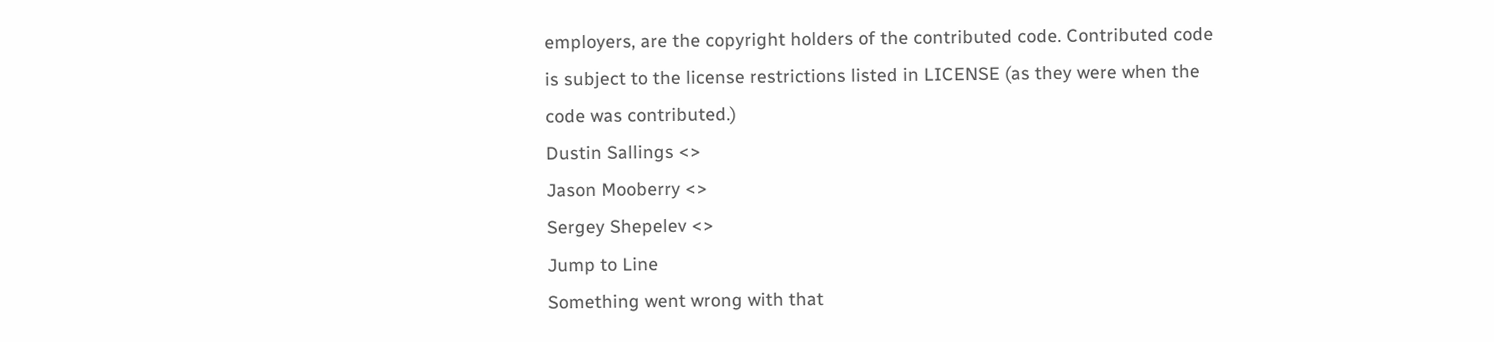employers, are the copyright holders of the contributed code. Contributed code
is subject to the license restrictions listed in LICENSE (as they were when the
code was contributed.)
Dustin Sallings <>
Jason Mooberry <>
Sergey Shepelev <>
Jump to Line
Something went wrong with that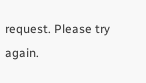request. Please try again.